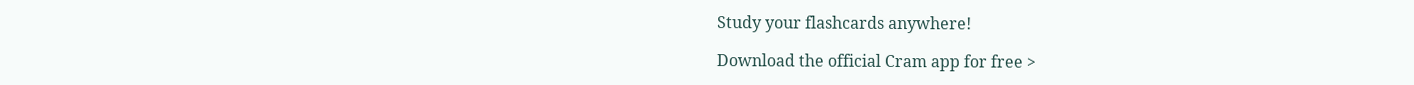Study your flashcards anywhere!

Download the official Cram app for free >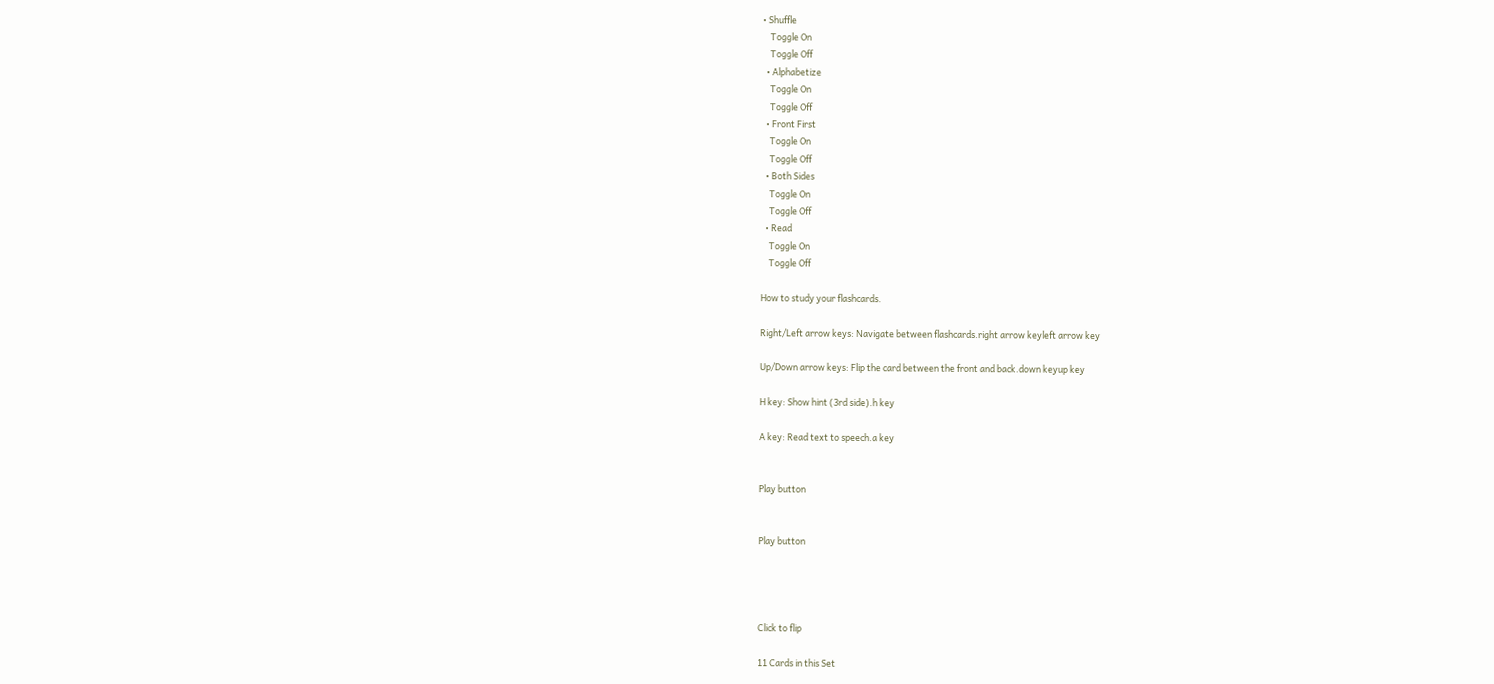• Shuffle
    Toggle On
    Toggle Off
  • Alphabetize
    Toggle On
    Toggle Off
  • Front First
    Toggle On
    Toggle Off
  • Both Sides
    Toggle On
    Toggle Off
  • Read
    Toggle On
    Toggle Off

How to study your flashcards.

Right/Left arrow keys: Navigate between flashcards.right arrow keyleft arrow key

Up/Down arrow keys: Flip the card between the front and back.down keyup key

H key: Show hint (3rd side).h key

A key: Read text to speech.a key


Play button


Play button




Click to flip

11 Cards in this Set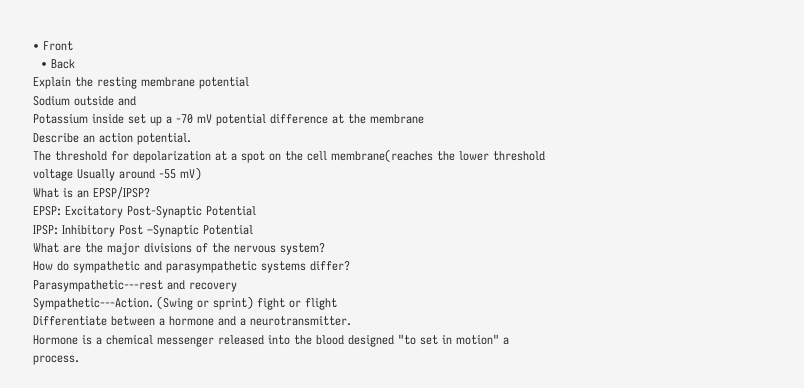• Front
  • Back
Explain the resting membrane potential
Sodium outside and
Potassium inside set up a -70 mV potential difference at the membrane
Describe an action potential.
The threshold for depolarization at a spot on the cell membrane(reaches the lower threshold voltage Usually around -55 mV)
What is an EPSP/IPSP?
EPSP: Excitatory Post-Synaptic Potential
IPSP: Inhibitory Post –Synaptic Potential
What are the major divisions of the nervous system?
How do sympathetic and parasympathetic systems differ?
Parasympathetic---rest and recovery
Sympathetic---Action. (Swing or sprint) fight or flight
Differentiate between a hormone and a neurotransmitter.
Hormone is a chemical messenger released into the blood designed "to set in motion" a process.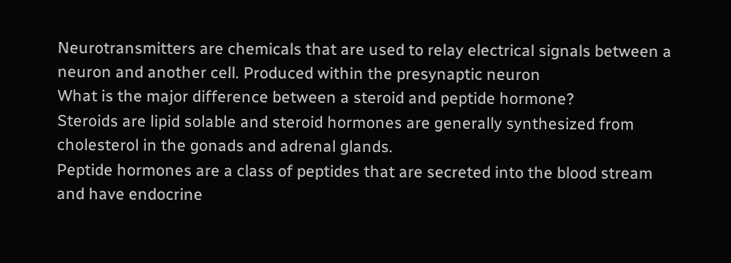Neurotransmitters are chemicals that are used to relay electrical signals between a neuron and another cell. Produced within the presynaptic neuron
What is the major difference between a steroid and peptide hormone?
Steroids are lipid solable and steroid hormones are generally synthesized from cholesterol in the gonads and adrenal glands.
Peptide hormones are a class of peptides that are secreted into the blood stream and have endocrine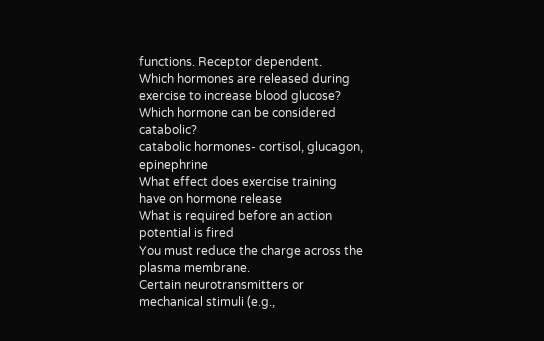functions. Receptor dependent.
Which hormones are released during exercise to increase blood glucose?
Which hormone can be considered catabolic?
catabolic hormones- cortisol, glucagon, epinephrine
What effect does exercise training have on hormone release
What is required before an action potential is fired
You must reduce the charge across the plasma membrane.
Certain neurotransmitters or mechanical stimuli (e.g.,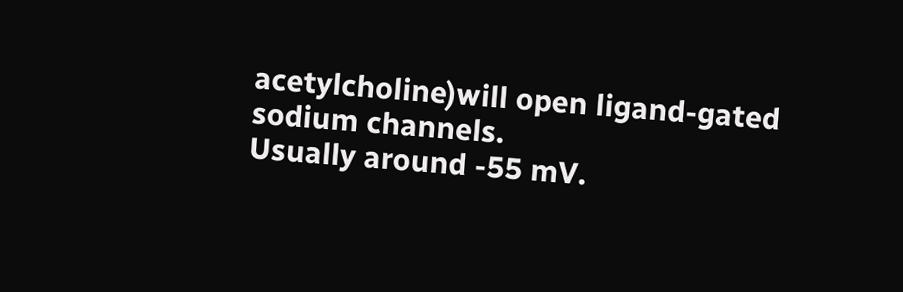acetylcholine)will open ligand-gated sodium channels.
Usually around -55 mV.